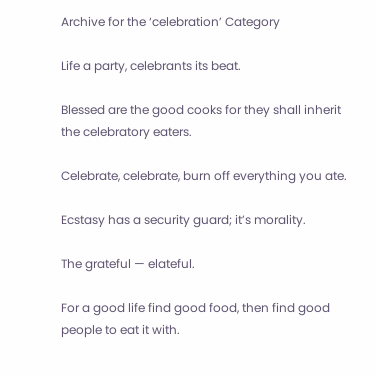Archive for the ‘celebration’ Category

Life a party, celebrants its beat.

Blessed are the good cooks for they shall inherit the celebratory eaters.

Celebrate, celebrate, burn off everything you ate.

Ecstasy has a security guard; it’s morality.

The grateful — elateful.

For a good life find good food, then find good people to eat it with.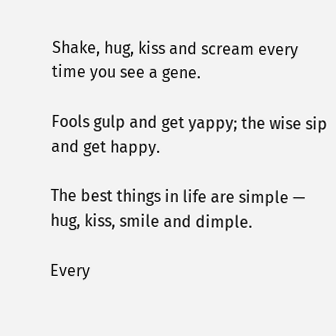Shake, hug, kiss and scream every time you see a gene.

Fools gulp and get yappy; the wise sip and get happy.

The best things in life are simple — hug, kiss, smile and dimple.

Every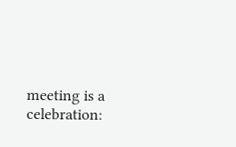meeting is a celebration: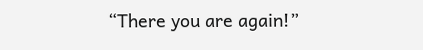“There you are again!”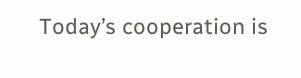Today’s cooperation is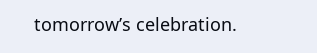tomorrow’s celebration.